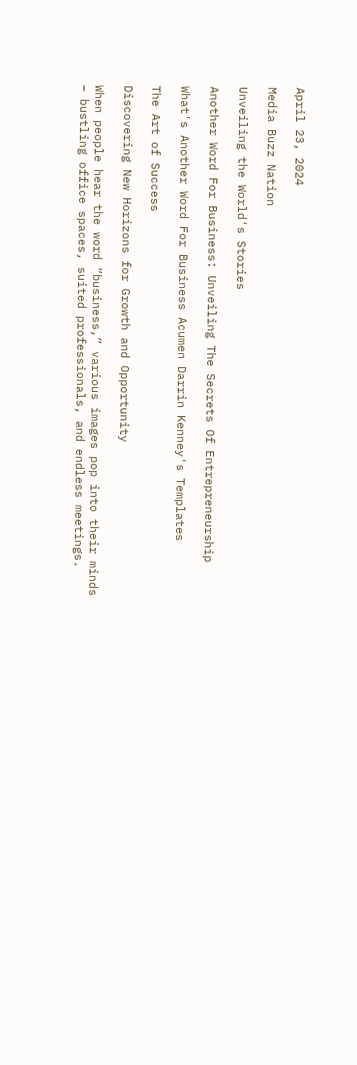April 23, 2024

Media Buzz Nation

Unveiling the World's Stories

Another Word For Business: Unveiling The Secrets Of Entrepreneurship

What's Another Word For Business Acumen Darrin Kenney's Templates

The Art of Success

Discovering New Horizons for Growth and Opportunity

When people hear the word “business,” various images pop into their minds – bustling office spaces, suited professionals, and endless meetings.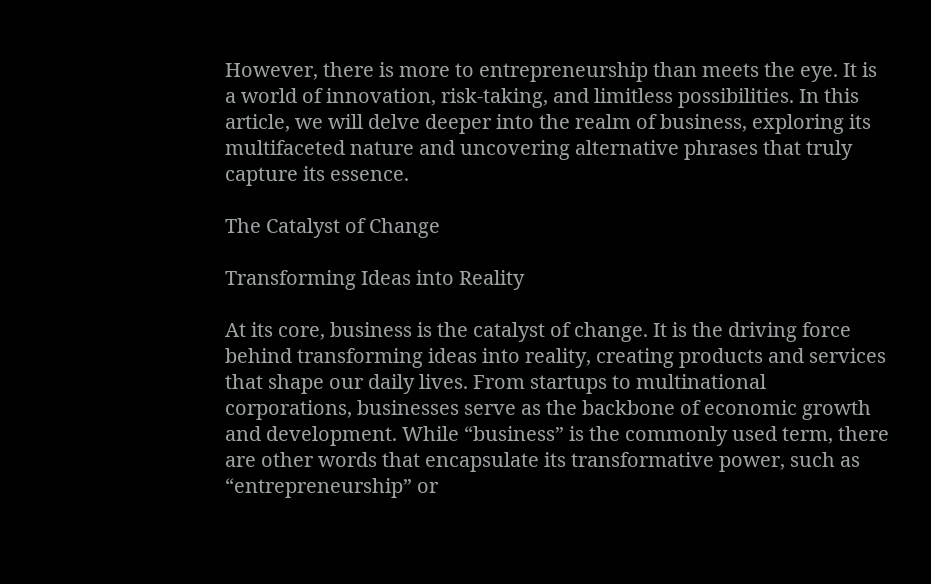However, there is more to entrepreneurship than meets the eye. It is a world of innovation, risk-taking, and limitless possibilities. In this article, we will delve deeper into the realm of business, exploring its multifaceted nature and uncovering alternative phrases that truly capture its essence.

The Catalyst of Change

Transforming Ideas into Reality

At its core, business is the catalyst of change. It is the driving force behind transforming ideas into reality, creating products and services that shape our daily lives. From startups to multinational corporations, businesses serve as the backbone of economic growth and development. While “business” is the commonly used term, there are other words that encapsulate its transformative power, such as “entrepreneurship” or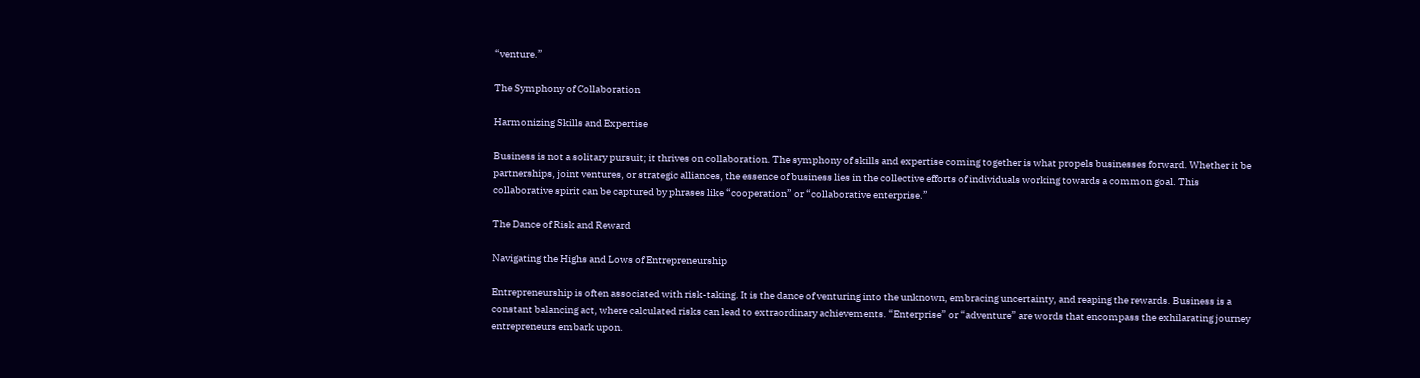“venture.”

The Symphony of Collaboration

Harmonizing Skills and Expertise

Business is not a solitary pursuit; it thrives on collaboration. The symphony of skills and expertise coming together is what propels businesses forward. Whether it be partnerships, joint ventures, or strategic alliances, the essence of business lies in the collective efforts of individuals working towards a common goal. This collaborative spirit can be captured by phrases like “cooperation” or “collaborative enterprise.”

The Dance of Risk and Reward

Navigating the Highs and Lows of Entrepreneurship

Entrepreneurship is often associated with risk-taking. It is the dance of venturing into the unknown, embracing uncertainty, and reaping the rewards. Business is a constant balancing act, where calculated risks can lead to extraordinary achievements. “Enterprise” or “adventure” are words that encompass the exhilarating journey entrepreneurs embark upon.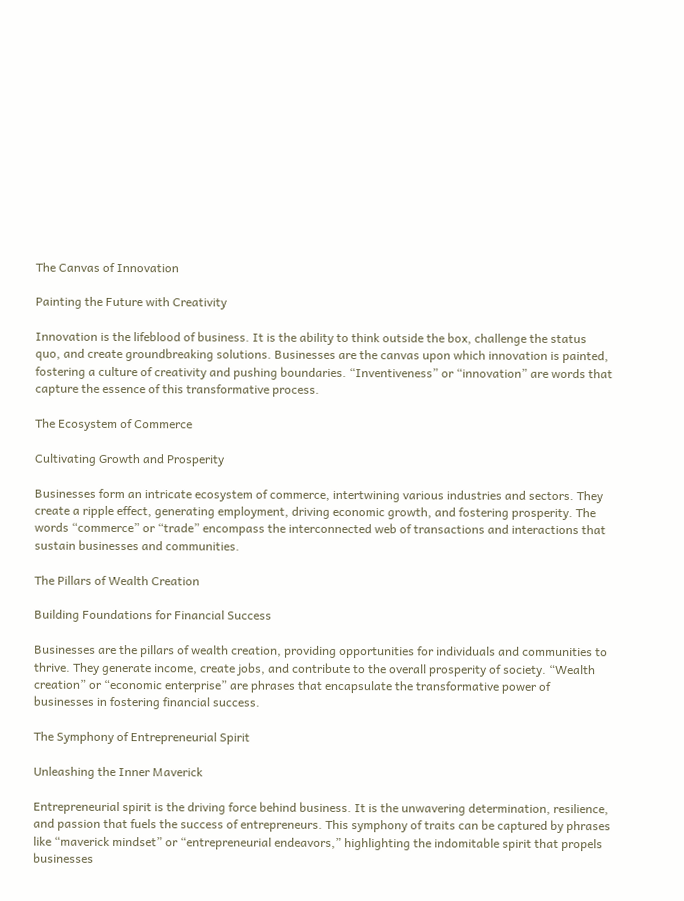The Canvas of Innovation

Painting the Future with Creativity

Innovation is the lifeblood of business. It is the ability to think outside the box, challenge the status quo, and create groundbreaking solutions. Businesses are the canvas upon which innovation is painted, fostering a culture of creativity and pushing boundaries. “Inventiveness” or “innovation” are words that capture the essence of this transformative process.

The Ecosystem of Commerce

Cultivating Growth and Prosperity

Businesses form an intricate ecosystem of commerce, intertwining various industries and sectors. They create a ripple effect, generating employment, driving economic growth, and fostering prosperity. The words “commerce” or “trade” encompass the interconnected web of transactions and interactions that sustain businesses and communities.

The Pillars of Wealth Creation

Building Foundations for Financial Success

Businesses are the pillars of wealth creation, providing opportunities for individuals and communities to thrive. They generate income, create jobs, and contribute to the overall prosperity of society. “Wealth creation” or “economic enterprise” are phrases that encapsulate the transformative power of businesses in fostering financial success.

The Symphony of Entrepreneurial Spirit

Unleashing the Inner Maverick

Entrepreneurial spirit is the driving force behind business. It is the unwavering determination, resilience, and passion that fuels the success of entrepreneurs. This symphony of traits can be captured by phrases like “maverick mindset” or “entrepreneurial endeavors,” highlighting the indomitable spirit that propels businesses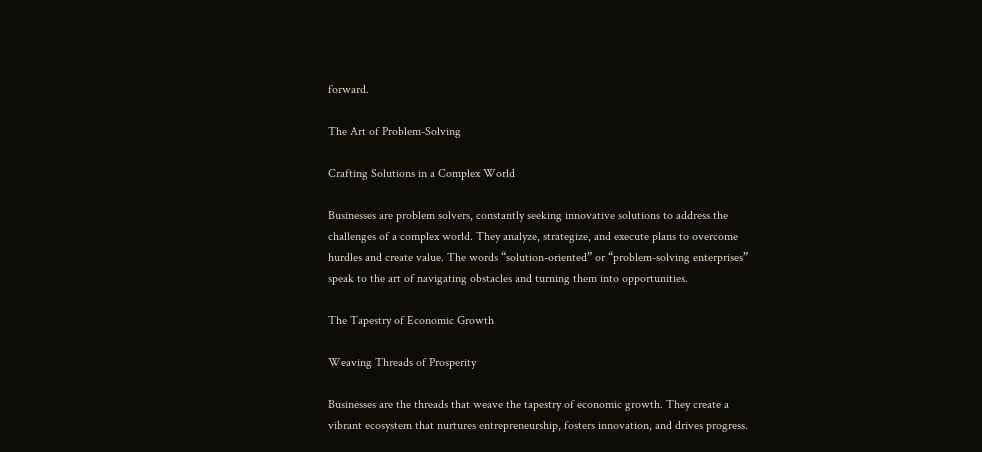forward.

The Art of Problem-Solving

Crafting Solutions in a Complex World

Businesses are problem solvers, constantly seeking innovative solutions to address the challenges of a complex world. They analyze, strategize, and execute plans to overcome hurdles and create value. The words “solution-oriented” or “problem-solving enterprises” speak to the art of navigating obstacles and turning them into opportunities.

The Tapestry of Economic Growth

Weaving Threads of Prosperity

Businesses are the threads that weave the tapestry of economic growth. They create a vibrant ecosystem that nurtures entrepreneurship, fosters innovation, and drives progress.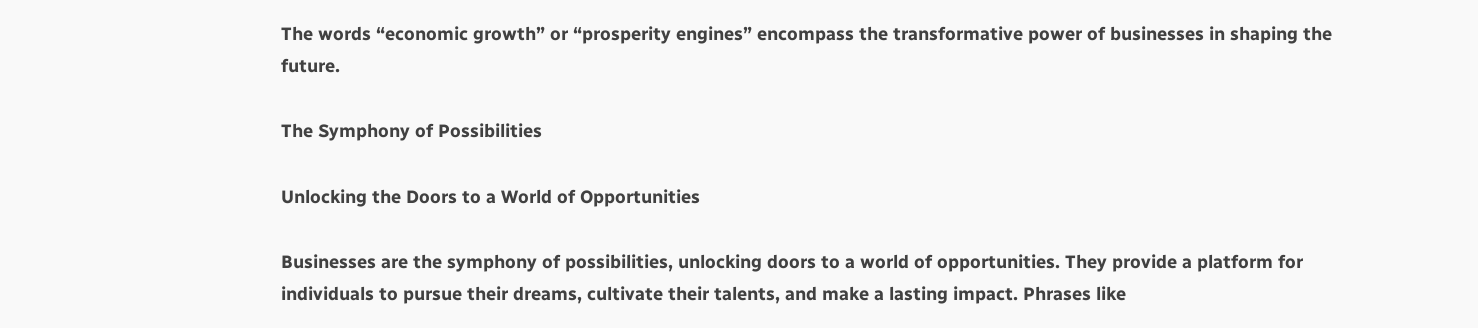The words “economic growth” or “prosperity engines” encompass the transformative power of businesses in shaping the future.

The Symphony of Possibilities

Unlocking the Doors to a World of Opportunities

Businesses are the symphony of possibilities, unlocking doors to a world of opportunities. They provide a platform for individuals to pursue their dreams, cultivate their talents, and make a lasting impact. Phrases like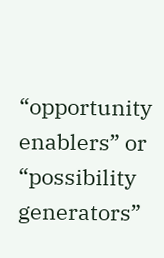“opportunity enablers” or “possibility generators”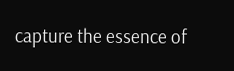capture the essence of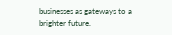businesses as gateways to a brighter future.